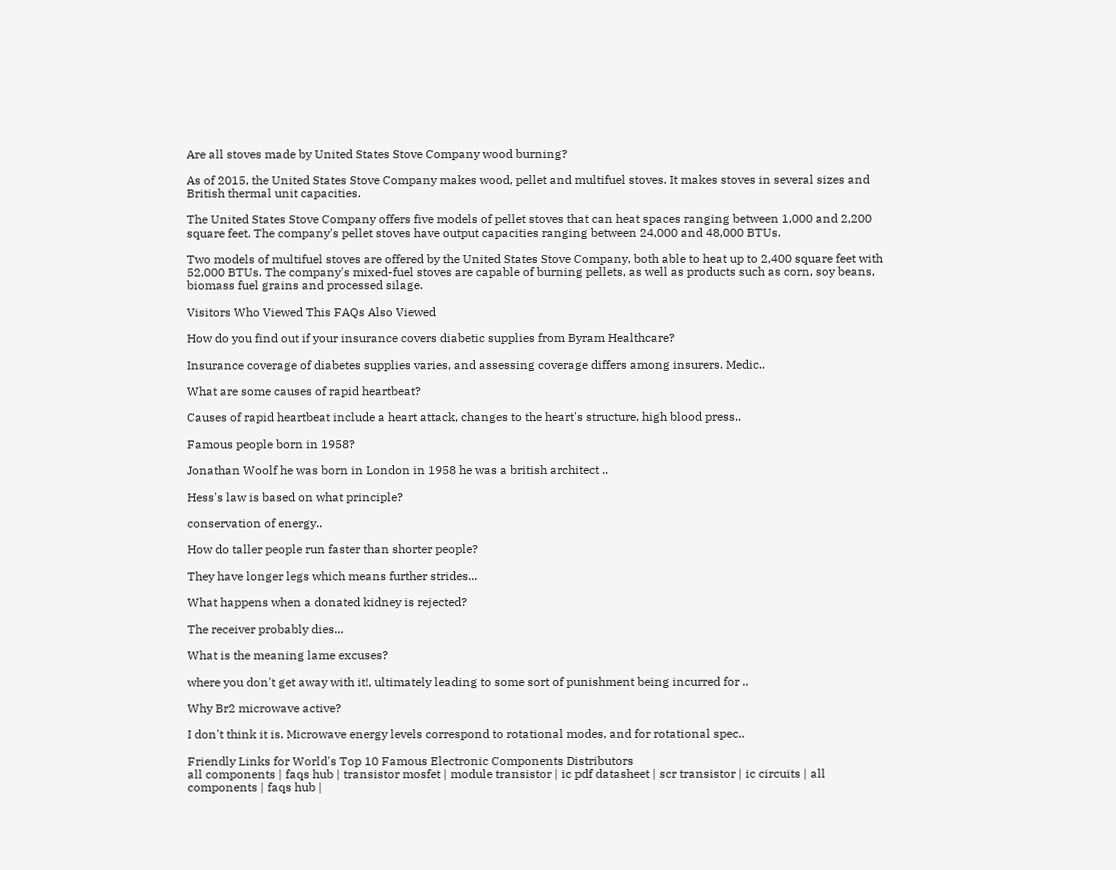Are all stoves made by United States Stove Company wood burning?

As of 2015, the United States Stove Company makes wood, pellet and multifuel stoves. It makes stoves in several sizes and British thermal unit capacities.

The United States Stove Company offers five models of pellet stoves that can heat spaces ranging between 1,000 and 2,200 square feet. The company's pellet stoves have output capacities ranging between 24,000 and 48,000 BTUs.

Two models of multifuel stoves are offered by the United States Stove Company, both able to heat up to 2,400 square feet with 52,000 BTUs. The company's mixed-fuel stoves are capable of burning pellets, as well as products such as corn, soy beans, biomass fuel grains and processed silage.

Visitors Who Viewed This FAQs Also Viewed

How do you find out if your insurance covers diabetic supplies from Byram Healthcare?

Insurance coverage of diabetes supplies varies, and assessing coverage differs among insurers. Medic..

What are some causes of rapid heartbeat?

Causes of rapid heartbeat include a heart attack, changes to the heart's structure, high blood press..

Famous people born in 1958?

Jonathan Woolf he was born in London in 1958 he was a british architect ..

Hess's law is based on what principle?

conservation of energy..

How do taller people run faster than shorter people?

They have longer legs which means further strides...

What happens when a donated kidney is rejected?

The receiver probably dies...

What is the meaning lame excuses?

where you don't get away with it!, ultimately leading to some sort of punishment being incurred for ..

Why Br2 microwave active?

I don't think it is. Microwave energy levels correspond to rotational modes, and for rotational spec..

Friendly Links for World's Top 10 Famous Electronic Components Distributors
all components | faqs hub | transistor mosfet | module transistor | ic pdf datasheet | scr transistor | ic circuits | all components | faqs hub |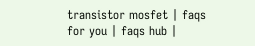transistor mosfet | faqs for you | faqs hub |